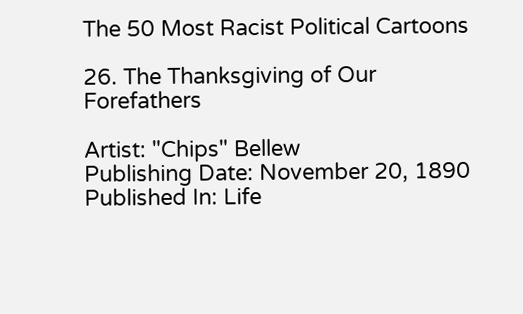The 50 Most Racist Political Cartoons

26. The Thanksgiving of Our Forefathers

Artist: "Chips" Bellew
Publishing Date: November 20, 1890
Published In: Life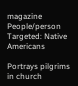magazine
People/person Targeted: Native Americans

Portrays pilgrims in church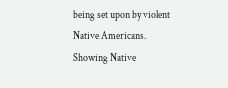being set upon by violent Native Americans. Showing Native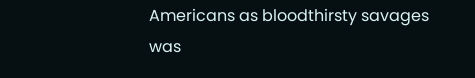Americans as bloodthirsty savages was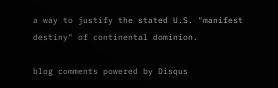a way to justify the stated U.S. "manifest destiny" of continental dominion.

blog comments powered by Disqus